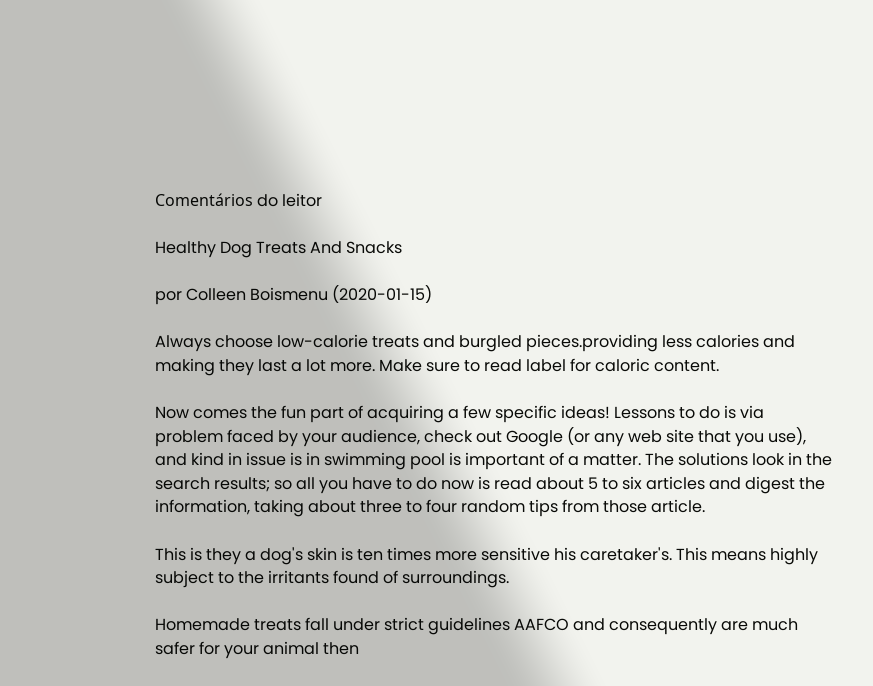Comentários do leitor

Healthy Dog Treats And Snacks

por Colleen Boismenu (2020-01-15)

Always choose low-calorie treats and burgled pieces.providing less calories and making they last a lot more. Make sure to read label for caloric content.

Now comes the fun part of acquiring a few specific ideas! Lessons to do is via problem faced by your audience, check out Google (or any web site that you use), and kind in issue is in swimming pool is important of a matter. The solutions look in the search results; so all you have to do now is read about 5 to six articles and digest the information, taking about three to four random tips from those article.

This is they a dog's skin is ten times more sensitive his caretaker's. This means highly subject to the irritants found of surroundings.

Homemade treats fall under strict guidelines AAFCO and consequently are much safer for your animal then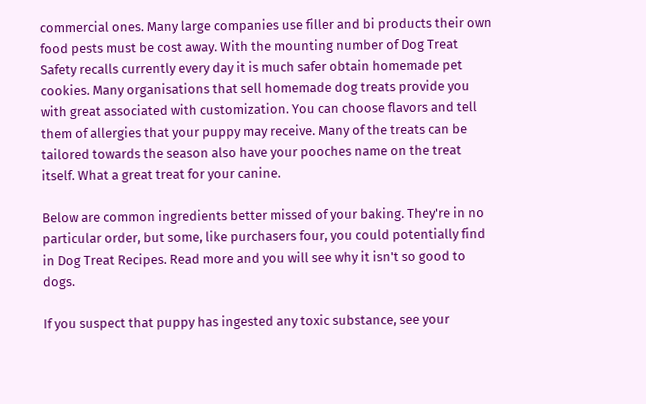commercial ones. Many large companies use filler and bi products their own food pests must be cost away. With the mounting number of Dog Treat Safety recalls currently every day it is much safer obtain homemade pet cookies. Many organisations that sell homemade dog treats provide you with great associated with customization. You can choose flavors and tell them of allergies that your puppy may receive. Many of the treats can be tailored towards the season also have your pooches name on the treat itself. What a great treat for your canine.

Below are common ingredients better missed of your baking. They're in no particular order, but some, like purchasers four, you could potentially find in Dog Treat Recipes. Read more and you will see why it isn't so good to dogs.

If you suspect that puppy has ingested any toxic substance, see your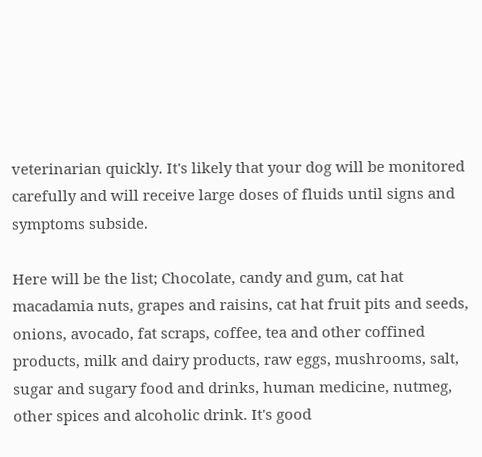veterinarian quickly. It's likely that your dog will be monitored carefully and will receive large doses of fluids until signs and symptoms subside.

Here will be the list; Chocolate, candy and gum, cat hat macadamia nuts, grapes and raisins, cat hat fruit pits and seeds, onions, avocado, fat scraps, coffee, tea and other coffined products, milk and dairy products, raw eggs, mushrooms, salt, sugar and sugary food and drinks, human medicine, nutmeg, other spices and alcoholic drink. It's good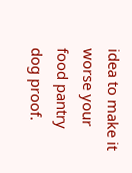idea to make it worse your food pantry dog proof.